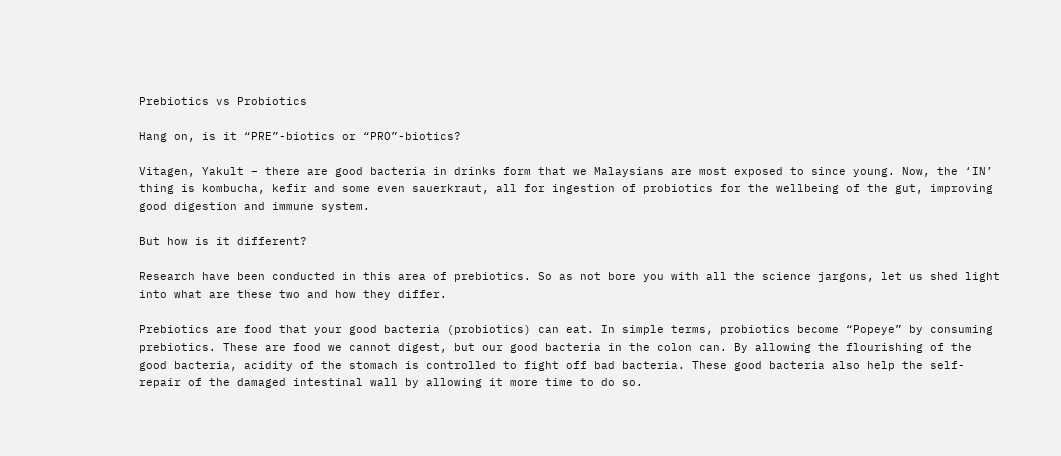Prebiotics vs Probiotics

Hang on, is it “PRE”-biotics or “PRO”-biotics?

Vitagen, Yakult – there are good bacteria in drinks form that we Malaysians are most exposed to since young. Now, the ‘IN’ thing is kombucha, kefir and some even sauerkraut, all for ingestion of probiotics for the wellbeing of the gut, improving good digestion and immune system.

But how is it different?

Research have been conducted in this area of prebiotics. So as not bore you with all the science jargons, let us shed light into what are these two and how they differ.

Prebiotics are food that your good bacteria (probiotics) can eat. In simple terms, probiotics become “Popeye” by consuming prebiotics. These are food we cannot digest, but our good bacteria in the colon can. By allowing the flourishing of the good bacteria, acidity of the stomach is controlled to fight off bad bacteria. These good bacteria also help the self-repair of the damaged intestinal wall by allowing it more time to do so.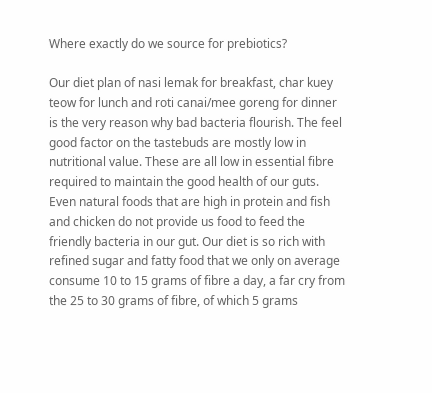Where exactly do we source for prebiotics?

Our diet plan of nasi lemak for breakfast, char kuey teow for lunch and roti canai/mee goreng for dinner is the very reason why bad bacteria flourish. The feel good factor on the tastebuds are mostly low in nutritional value. These are all low in essential fibre required to maintain the good health of our guts. Even natural foods that are high in protein and fish and chicken do not provide us food to feed the friendly bacteria in our gut. Our diet is so rich with refined sugar and fatty food that we only on average consume 10 to 15 grams of fibre a day, a far cry from the 25 to 30 grams of fibre, of which 5 grams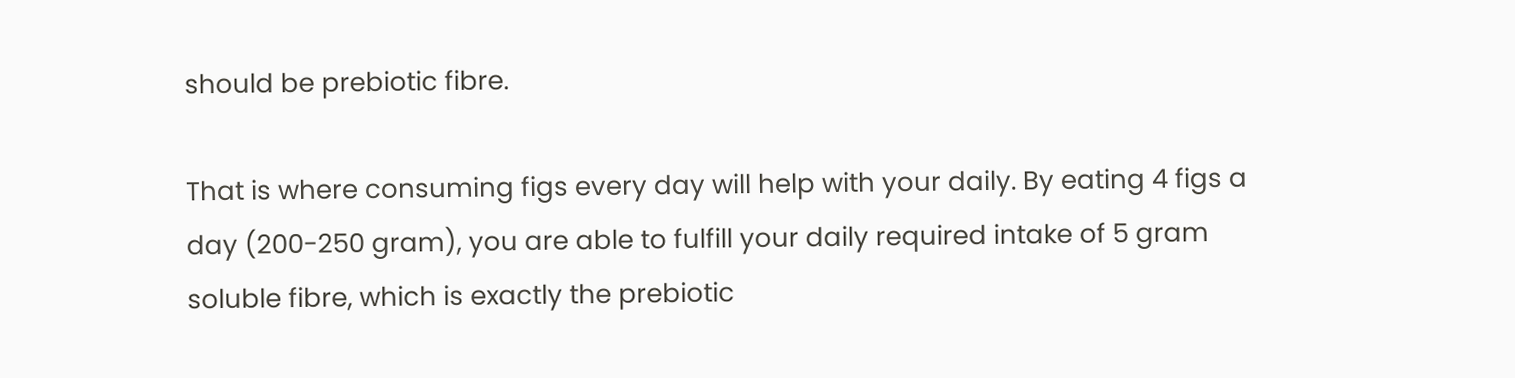should be prebiotic fibre.

That is where consuming figs every day will help with your daily. By eating 4 figs a day (200-250 gram), you are able to fulfill your daily required intake of 5 gram soluble fibre, which is exactly the prebiotic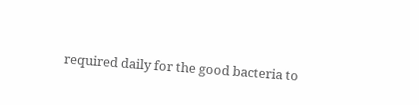required daily for the good bacteria to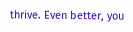thrive. Even better, you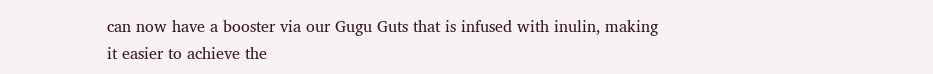can now have a booster via our Gugu Guts that is infused with inulin, making it easier to achieve the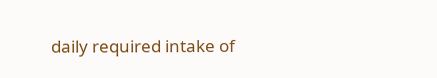daily required intake of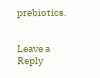prebiotics.


Leave a Reply